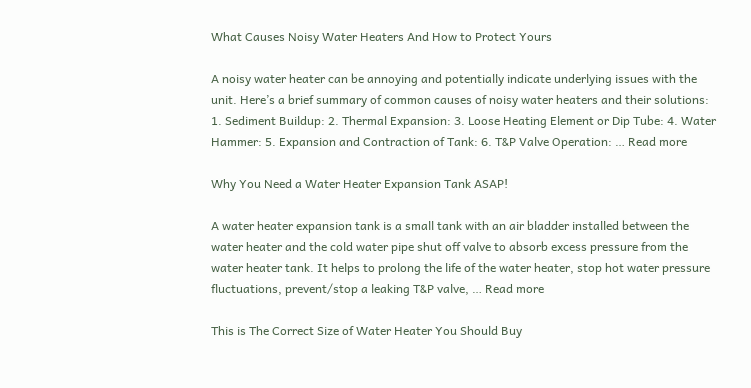What Causes Noisy Water Heaters And How to Protect Yours

A noisy water heater can be annoying and potentially indicate underlying issues with the unit. Here’s a brief summary of common causes of noisy water heaters and their solutions: 1. Sediment Buildup: 2. Thermal Expansion: 3. Loose Heating Element or Dip Tube: 4. Water Hammer: 5. Expansion and Contraction of Tank: 6. T&P Valve Operation: … Read more

Why You Need a Water Heater Expansion Tank ASAP!

A water heater expansion tank is a small tank with an air bladder installed between the water heater and the cold water pipe shut off valve to absorb excess pressure from the water heater tank. It helps to prolong the life of the water heater, stop hot water pressure fluctuations, prevent/stop a leaking T&P valve, … Read more

This is The Correct Size of Water Heater You Should Buy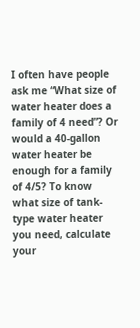I often have people ask me “What size of water heater does a family of 4 need”? Or would a 40-gallon water heater be enough for a family of 4/5? To know what size of tank-type water heater you need, calculate your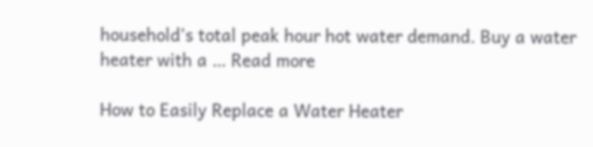household’s total peak hour hot water demand. Buy a water heater with a … Read more

How to Easily Replace a Water Heater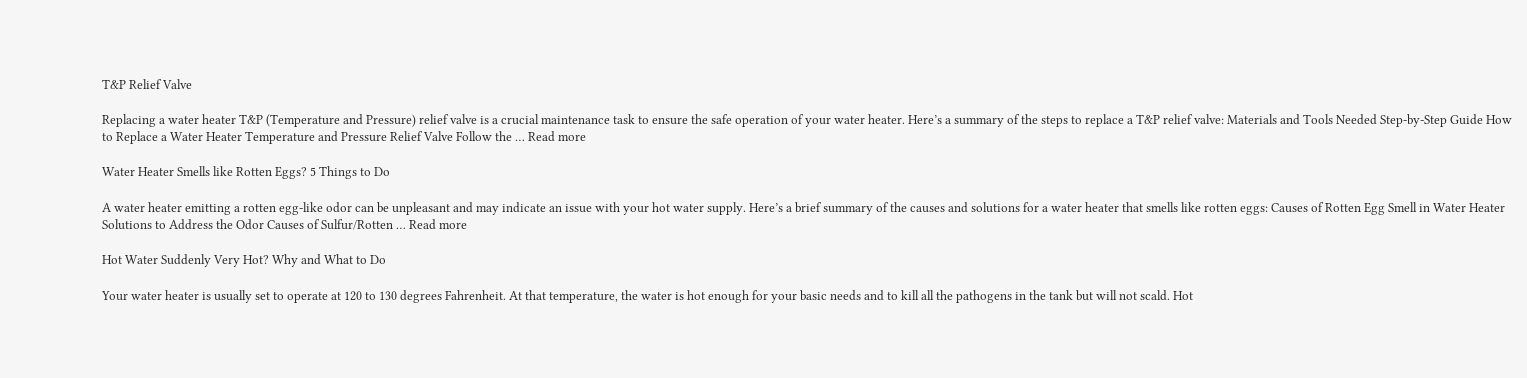T&P Relief Valve

Replacing a water heater T&P (Temperature and Pressure) relief valve is a crucial maintenance task to ensure the safe operation of your water heater. Here’s a summary of the steps to replace a T&P relief valve: Materials and Tools Needed Step-by-Step Guide How to Replace a Water Heater Temperature and Pressure Relief Valve Follow the … Read more

Water Heater Smells like Rotten Eggs? 5 Things to Do

A water heater emitting a rotten egg-like odor can be unpleasant and may indicate an issue with your hot water supply. Here’s a brief summary of the causes and solutions for a water heater that smells like rotten eggs: Causes of Rotten Egg Smell in Water Heater Solutions to Address the Odor Causes of Sulfur/Rotten … Read more

Hot Water Suddenly Very Hot? Why and What to Do

Your water heater is usually set to operate at 120 to 130 degrees Fahrenheit. At that temperature, the water is hot enough for your basic needs and to kill all the pathogens in the tank but will not scald. Hot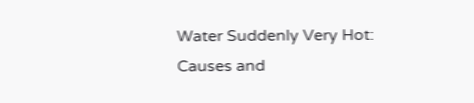Water Suddenly Very Hot: Causes and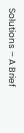Solutions – A Brief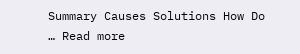Summary Causes Solutions How Do … Read more